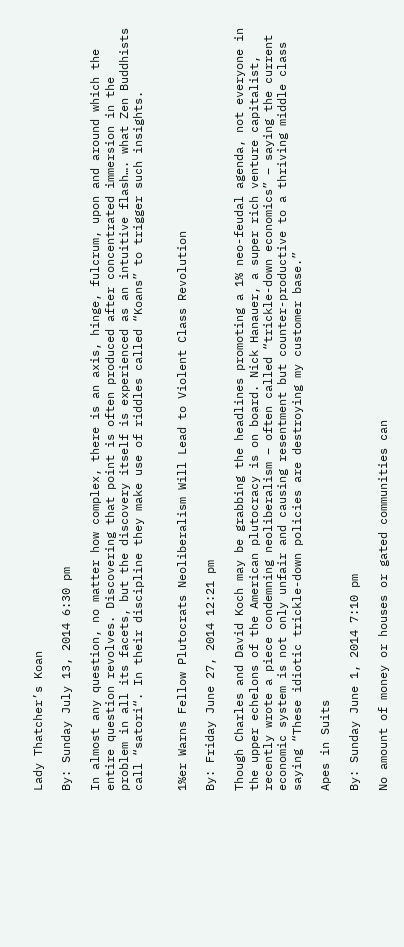Lady Thatcher’s Koan

By: Sunday July 13, 2014 6:30 pm

In almost any question, no matter how complex, there is an axis, hinge, fulcrum, upon and around which the entire question revolves. Discovering that point is often produced after concentrated immersion in the problem in all its facets, but the discovery itself is experienced as an intuitive flash…. what Zen Buddhists call “satori“. In their discipline they make use of riddles called “Koans” to trigger such insights.


1%er Warns Fellow Plutocrats Neoliberalism Will Lead to Violent Class Revolution

By: Friday June 27, 2014 12:21 pm

Though Charles and David Koch may be grabbing the headlines promoting a 1% neo-feudal agenda, not everyone in the upper echelons of the American plutocracy is on board. Nick Hanauer, a super rich venture capitalist, recently wrote a piece condemning neoliberalism – often called “trickle-down economics” – saying the current economic system is not only unfair and causing resentment but counter-productive to a thriving middle class saying “These idiotic trickle-down policies are destroying my customer base.”

Apes in Suits

By: Sunday June 1, 2014 7:10 pm

No amount of money or houses or gated communities can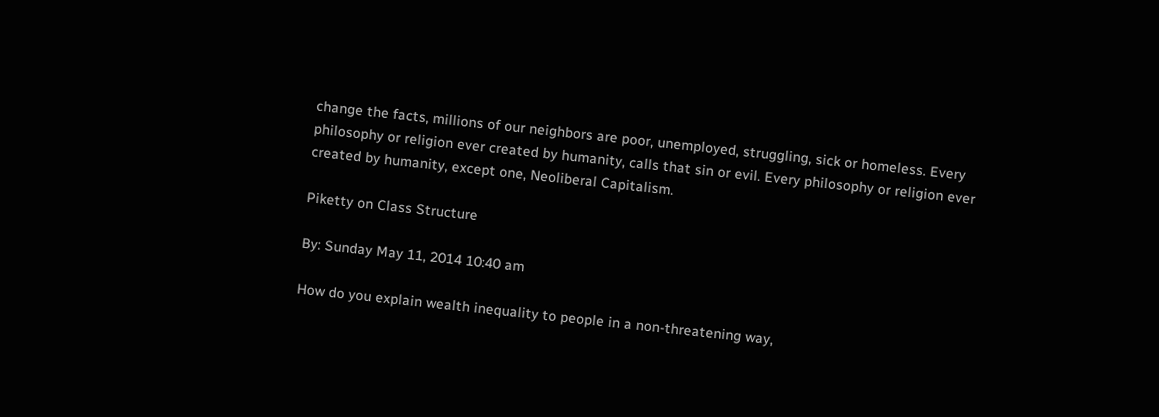change the facts, millions of our neighbors are poor, unemployed, struggling, sick or homeless. Every philosophy or religion ever created by humanity, calls that sin or evil. Every philosophy or religion ever created by humanity, except one, Neoliberal Capitalism.

Piketty on Class Structure

By: Sunday May 11, 2014 10:40 am

How do you explain wealth inequality to people in a non-threatening way,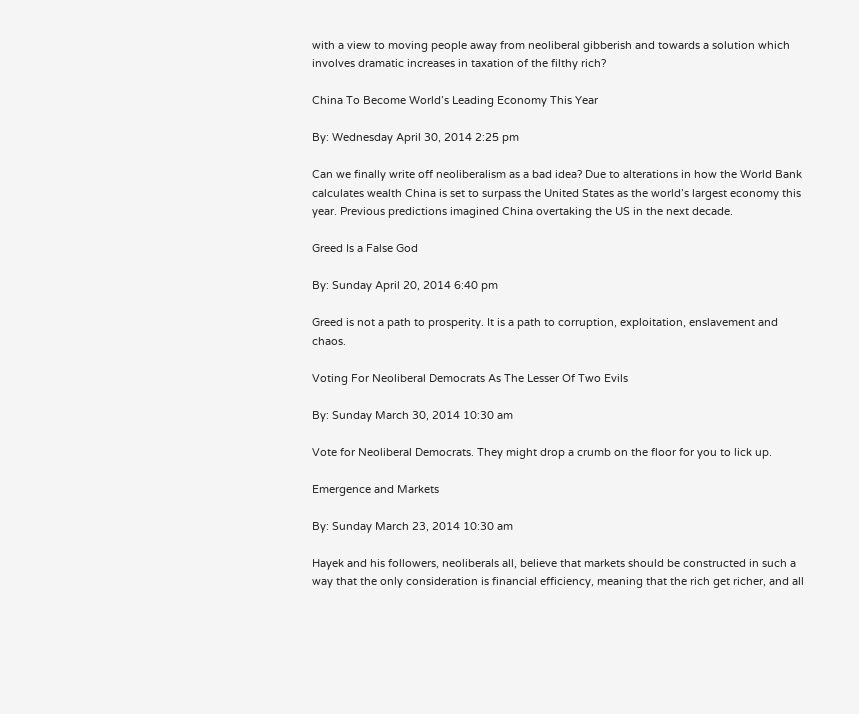with a view to moving people away from neoliberal gibberish and towards a solution which involves dramatic increases in taxation of the filthy rich?

China To Become World’s Leading Economy This Year

By: Wednesday April 30, 2014 2:25 pm

Can we finally write off neoliberalism as a bad idea? Due to alterations in how the World Bank calculates wealth China is set to surpass the United States as the world’s largest economy this year. Previous predictions imagined China overtaking the US in the next decade.

Greed Is a False God

By: Sunday April 20, 2014 6:40 pm

Greed is not a path to prosperity. It is a path to corruption, exploitation, enslavement and chaos.

Voting For Neoliberal Democrats As The Lesser Of Two Evils

By: Sunday March 30, 2014 10:30 am

Vote for Neoliberal Democrats. They might drop a crumb on the floor for you to lick up.

Emergence and Markets

By: Sunday March 23, 2014 10:30 am

Hayek and his followers, neoliberals all, believe that markets should be constructed in such a way that the only consideration is financial efficiency, meaning that the rich get richer, and all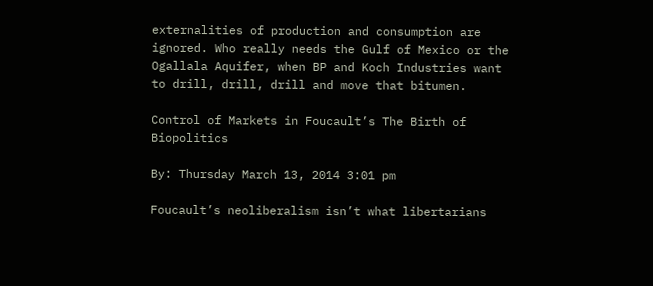externalities of production and consumption are ignored. Who really needs the Gulf of Mexico or the Ogallala Aquifer, when BP and Koch Industries want to drill, drill, drill and move that bitumen.

Control of Markets in Foucault’s The Birth of Biopolitics

By: Thursday March 13, 2014 3:01 pm

Foucault’s neoliberalism isn’t what libertarians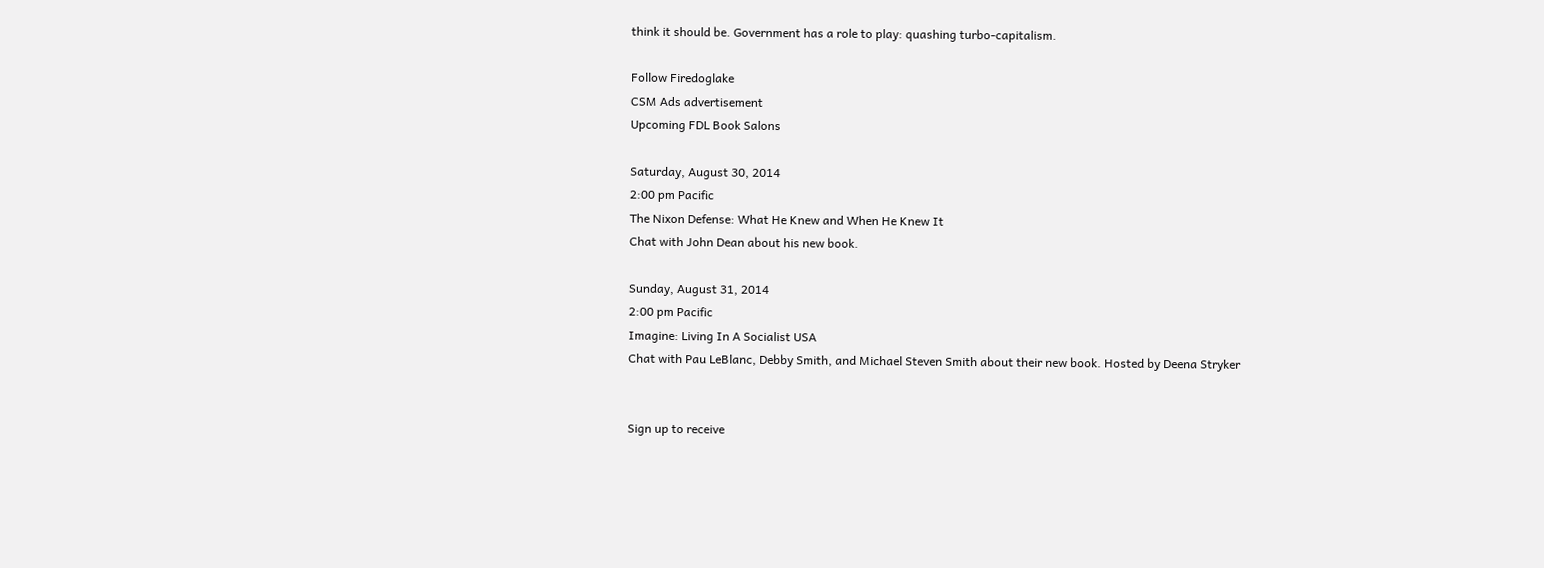think it should be. Government has a role to play: quashing turbo-capitalism.

Follow Firedoglake
CSM Ads advertisement
Upcoming FDL Book Salons

Saturday, August 30, 2014
2:00 pm Pacific
The Nixon Defense: What He Knew and When He Knew It
Chat with John Dean about his new book.

Sunday, August 31, 2014
2:00 pm Pacific
Imagine: Living In A Socialist USA
Chat with Pau LeBlanc, Debby Smith, and Michael Steven Smith about their new book. Hosted by Deena Stryker


Sign up to receive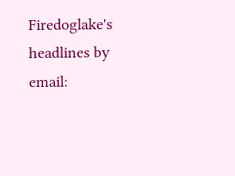Firedoglake's headlines by email: